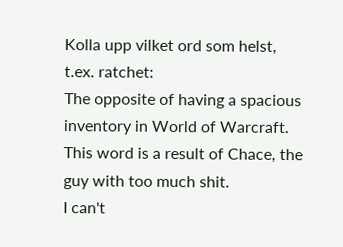Kolla upp vilket ord som helst, t.ex. ratchet:
The opposite of having a spacious inventory in World of Warcraft. This word is a result of Chace, the guy with too much shit.
I can't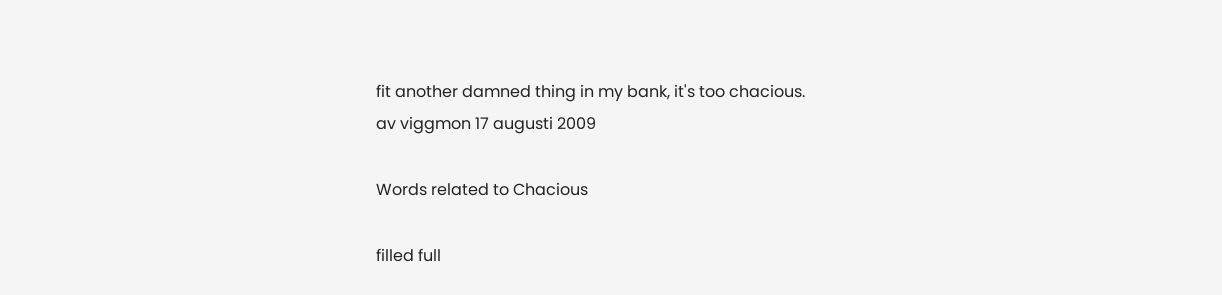fit another damned thing in my bank, it's too chacious.
av viggmon 17 augusti 2009

Words related to Chacious

filled full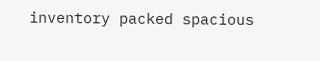inventory packed spacious